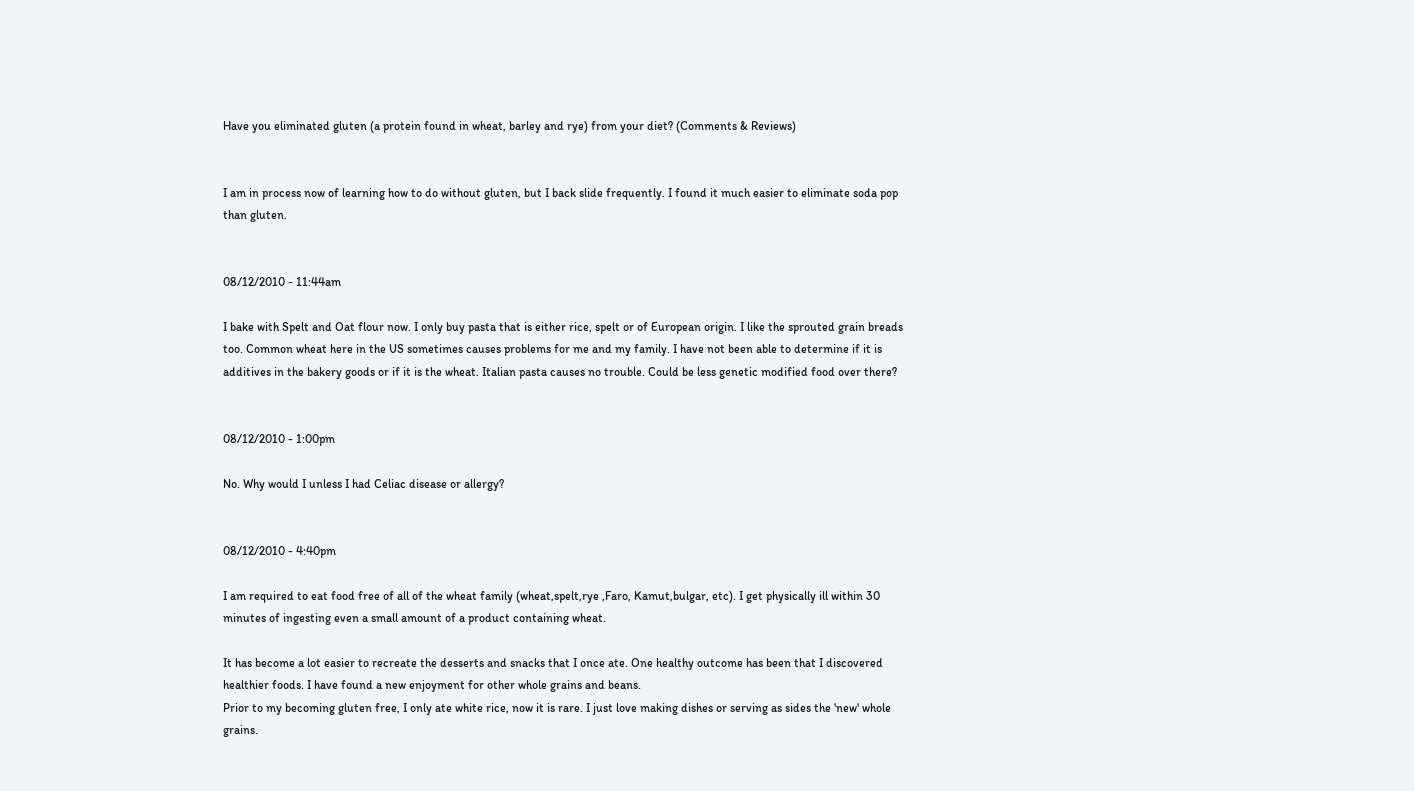Have you eliminated gluten (a protein found in wheat, barley and rye) from your diet? (Comments & Reviews)


I am in process now of learning how to do without gluten, but I back slide frequently. I found it much easier to eliminate soda pop than gluten.


08/12/2010 - 11:44am

I bake with Spelt and Oat flour now. I only buy pasta that is either rice, spelt or of European origin. I like the sprouted grain breads too. Common wheat here in the US sometimes causes problems for me and my family. I have not been able to determine if it is additives in the bakery goods or if it is the wheat. Italian pasta causes no trouble. Could be less genetic modified food over there?


08/12/2010 - 1:00pm

No. Why would I unless I had Celiac disease or allergy?


08/12/2010 - 4:40pm

I am required to eat food free of all of the wheat family (wheat,spelt,rye ,Faro, Kamut,bulgar, etc). I get physically ill within 30 minutes of ingesting even a small amount of a product containing wheat.

It has become a lot easier to recreate the desserts and snacks that I once ate. One healthy outcome has been that I discovered healthier foods. I have found a new enjoyment for other whole grains and beans.
Prior to my becoming gluten free, I only ate white rice, now it is rare. I just love making dishes or serving as sides the 'new' whole grains.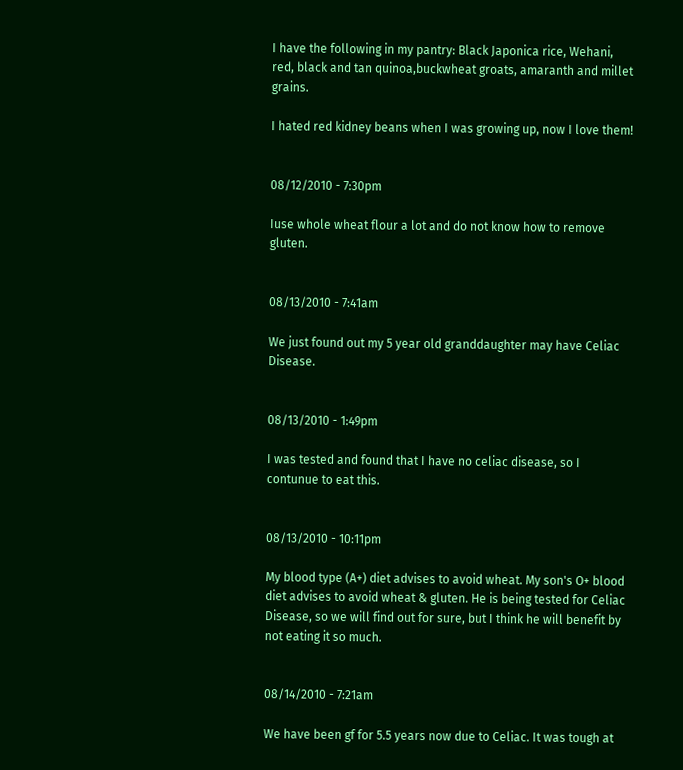I have the following in my pantry: Black Japonica rice, Wehani, red, black and tan quinoa,buckwheat groats, amaranth and millet grains.

I hated red kidney beans when I was growing up, now I love them!


08/12/2010 - 7:30pm

Iuse whole wheat flour a lot and do not know how to remove gluten.


08/13/2010 - 7:41am

We just found out my 5 year old granddaughter may have Celiac Disease.


08/13/2010 - 1:49pm

I was tested and found that I have no celiac disease, so I contunue to eat this.


08/13/2010 - 10:11pm

My blood type (A+) diet advises to avoid wheat. My son's O+ blood diet advises to avoid wheat & gluten. He is being tested for Celiac Disease, so we will find out for sure, but I think he will benefit by not eating it so much.


08/14/2010 - 7:21am

We have been gf for 5.5 years now due to Celiac. It was tough at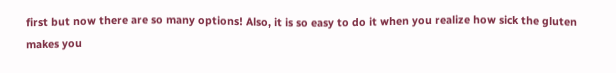first but now there are so many options! Also, it is so easy to do it when you realize how sick the gluten makes you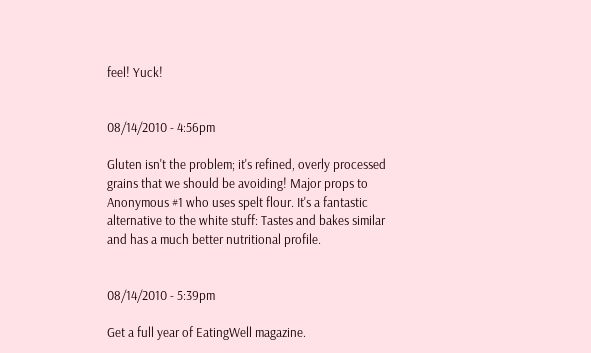feel! Yuck!


08/14/2010 - 4:56pm

Gluten isn't the problem; it's refined, overly processed grains that we should be avoiding! Major props to Anonymous #1 who uses spelt flour. It's a fantastic alternative to the white stuff: Tastes and bakes similar and has a much better nutritional profile.


08/14/2010 - 5:39pm

Get a full year of EatingWell magazine.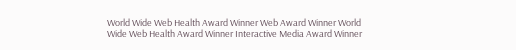World Wide Web Health Award Winner Web Award Winner World Wide Web Health Award Winner Interactive Media Award Winner